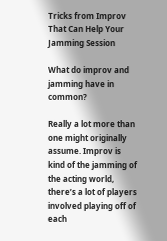Tricks from Improv That Can Help Your Jamming Session

What do improv and jamming have in common?

Really a lot more than one might originally assume. Improv is kind of the jamming of the acting world, there’s a lot of players involved playing off of each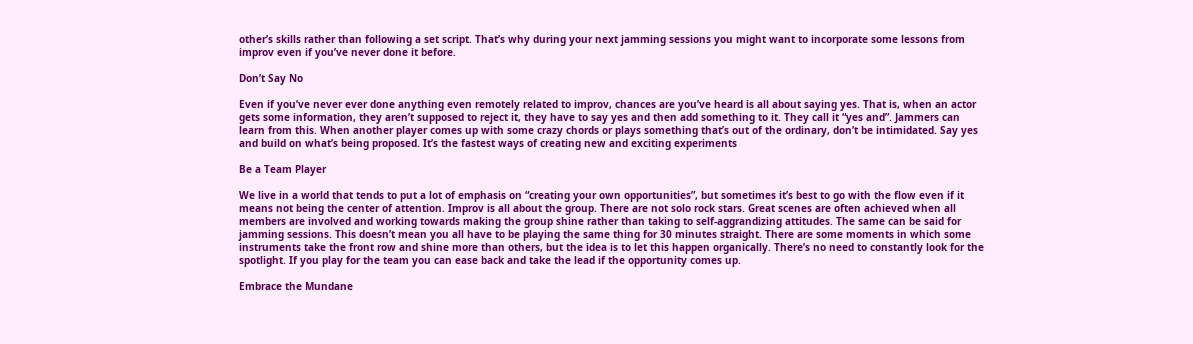other’s skills rather than following a set script. That’s why during your next jamming sessions you might want to incorporate some lessons from improv even if you’ve never done it before.

Don’t Say No

Even if you’ve never ever done anything even remotely related to improv, chances are you’ve heard is all about saying yes. That is, when an actor gets some information, they aren’t supposed to reject it, they have to say yes and then add something to it. They call it “yes and”. Jammers can learn from this. When another player comes up with some crazy chords or plays something that’s out of the ordinary, don’t be intimidated. Say yes and build on what’s being proposed. It’s the fastest ways of creating new and exciting experiments

Be a Team Player

We live in a world that tends to put a lot of emphasis on “creating your own opportunities”, but sometimes it’s best to go with the flow even if it means not being the center of attention. Improv is all about the group. There are not solo rock stars. Great scenes are often achieved when all members are involved and working towards making the group shine rather than taking to self-aggrandizing attitudes. The same can be said for jamming sessions. This doesn’t mean you all have to be playing the same thing for 30 minutes straight. There are some moments in which some instruments take the front row and shine more than others, but the idea is to let this happen organically. There’s no need to constantly look for the spotlight. If you play for the team you can ease back and take the lead if the opportunity comes up.

Embrace the Mundane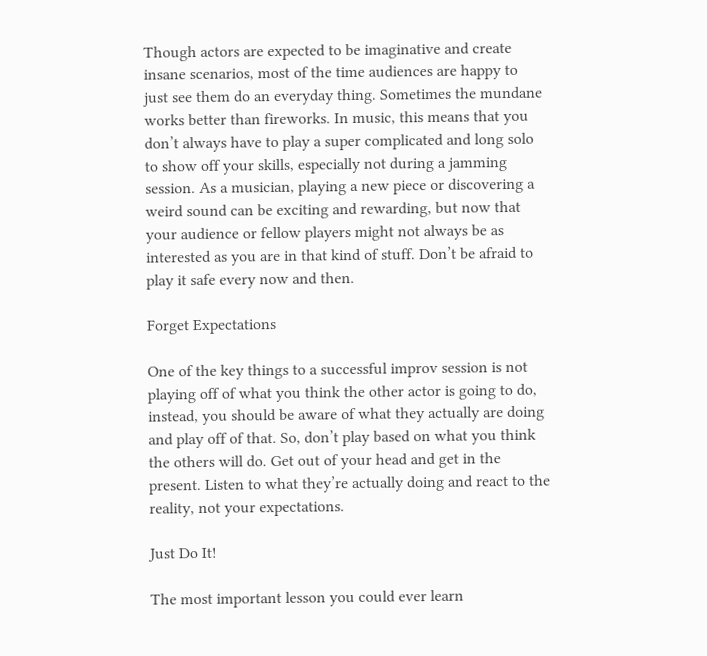Though actors are expected to be imaginative and create insane scenarios, most of the time audiences are happy to just see them do an everyday thing. Sometimes the mundane works better than fireworks. In music, this means that you don’t always have to play a super complicated and long solo to show off your skills, especially not during a jamming session. As a musician, playing a new piece or discovering a weird sound can be exciting and rewarding, but now that your audience or fellow players might not always be as interested as you are in that kind of stuff. Don’t be afraid to play it safe every now and then.

Forget Expectations

One of the key things to a successful improv session is not playing off of what you think the other actor is going to do, instead, you should be aware of what they actually are doing and play off of that. So, don’t play based on what you think the others will do. Get out of your head and get in the present. Listen to what they’re actually doing and react to the reality, not your expectations.

Just Do It!

The most important lesson you could ever learn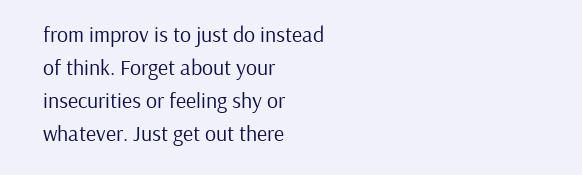from improv is to just do instead of think. Forget about your insecurities or feeling shy or whatever. Just get out there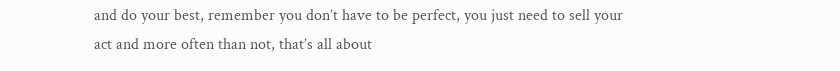and do your best, remember you don’t have to be perfect, you just need to sell your act and more often than not, that’s all about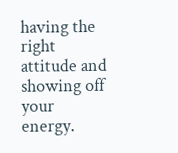having the right attitude and showing off your energy.